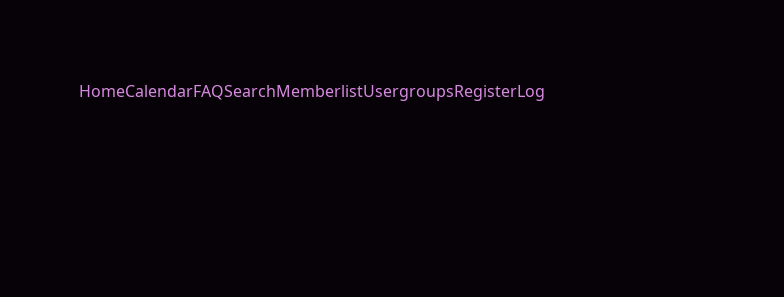HomeCalendarFAQSearchMemberlistUsergroupsRegisterLog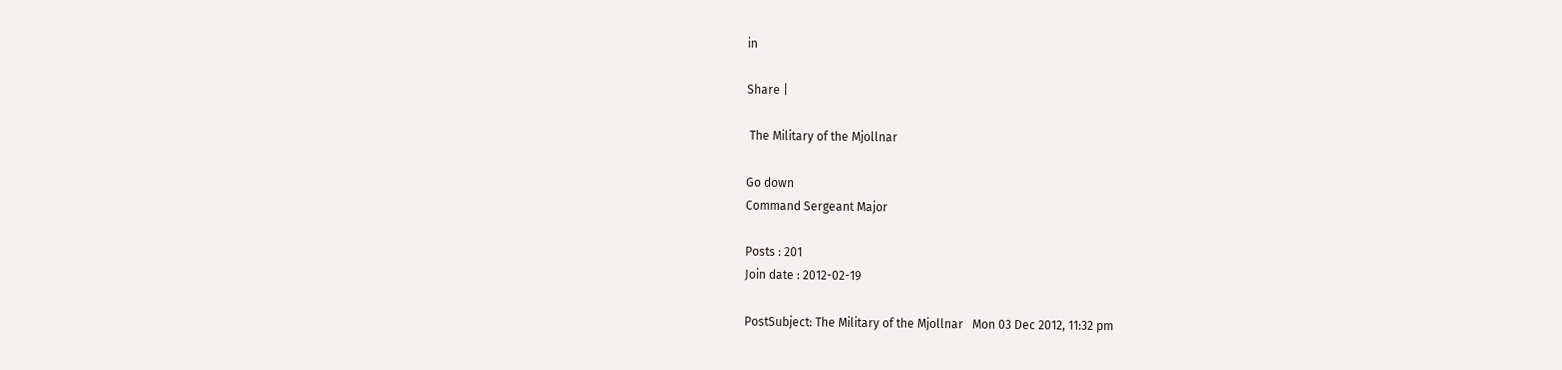in

Share |

 The Military of the Mjollnar

Go down
Command Sergeant Major

Posts : 201
Join date : 2012-02-19

PostSubject: The Military of the Mjollnar   Mon 03 Dec 2012, 11:32 pm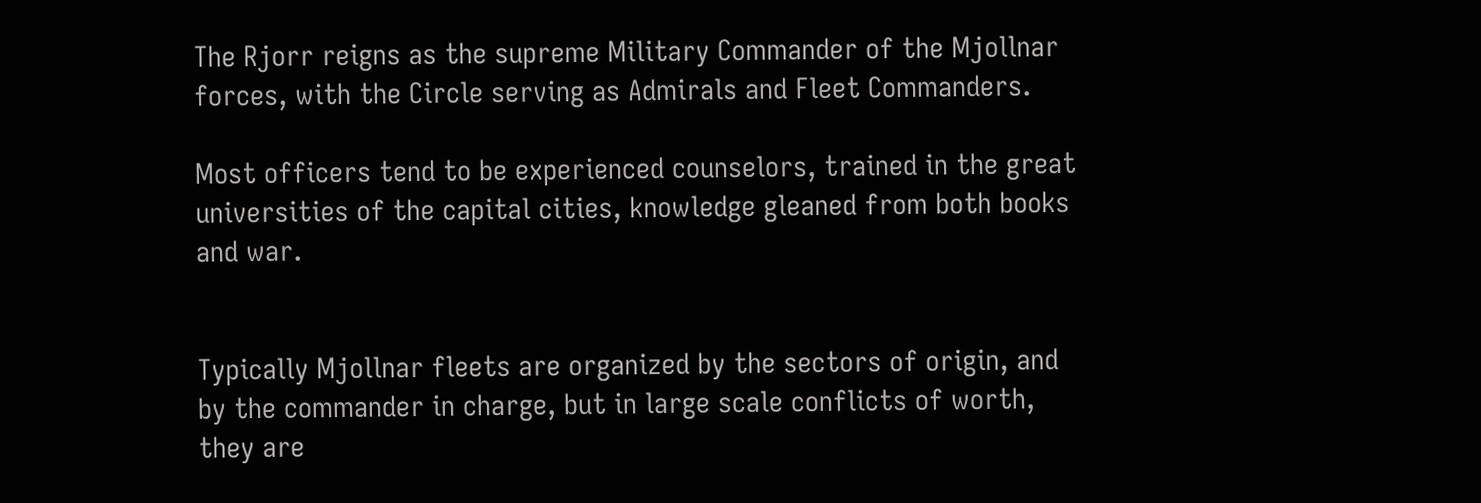The Rjorr reigns as the supreme Military Commander of the Mjollnar forces, with the Circle serving as Admirals and Fleet Commanders.

Most officers tend to be experienced counselors, trained in the great universities of the capital cities, knowledge gleaned from both books and war.


Typically Mjollnar fleets are organized by the sectors of origin, and by the commander in charge, but in large scale conflicts of worth, they are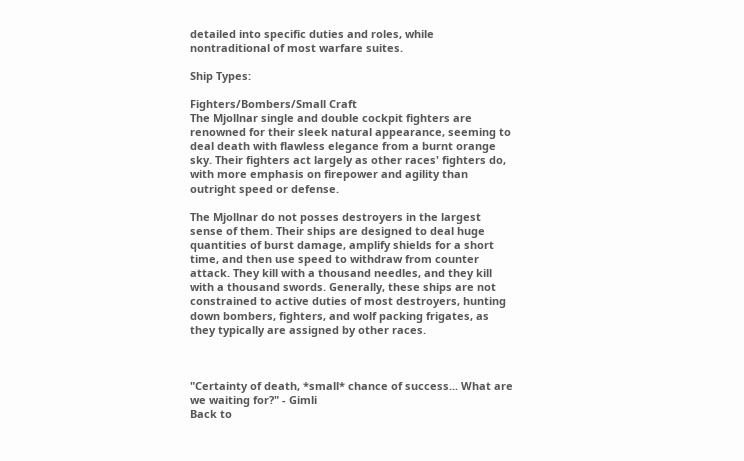detailed into specific duties and roles, while nontraditional of most warfare suites.

Ship Types:

Fighters/Bombers/Small Craft
The Mjollnar single and double cockpit fighters are renowned for their sleek natural appearance, seeming to deal death with flawless elegance from a burnt orange sky. Their fighters act largely as other races' fighters do, with more emphasis on firepower and agility than outright speed or defense.

The Mjollnar do not posses destroyers in the largest sense of them. Their ships are designed to deal huge quantities of burst damage, amplify shields for a short time, and then use speed to withdraw from counter attack. They kill with a thousand needles, and they kill with a thousand swords. Generally, these ships are not constrained to active duties of most destroyers, hunting down bombers, fighters, and wolf packing frigates, as they typically are assigned by other races.



"Certainty of death, *small* chance of success... What are we waiting for?" - Gimli
Back to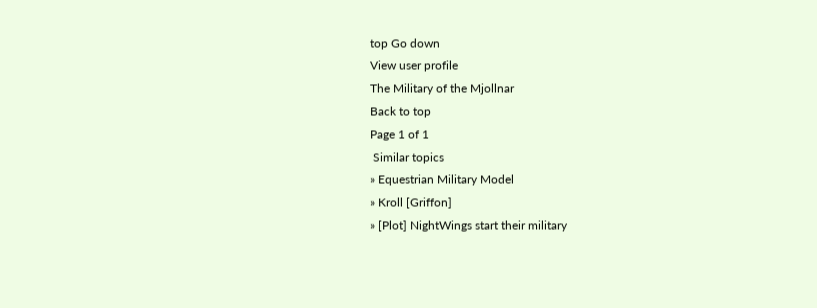top Go down
View user profile
The Military of the Mjollnar
Back to top
Page 1 of 1
 Similar topics
» Equestrian Military Model
» Kroll [Griffon]
» [Plot] NightWings start their military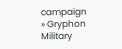campaign
» Gryphon Military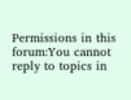Permissions in this forum:You cannot reply to topics in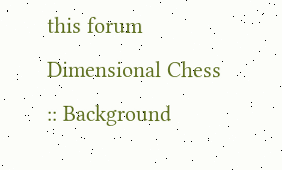this forum
Dimensional Chess :: Background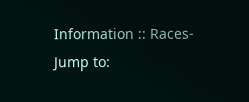Information :: Races-
Jump to: